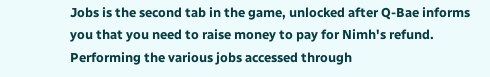Jobs is the second tab in the game, unlocked after Q-Bae informs you that you need to raise money to pay for Nimh's refund. Performing the various jobs accessed through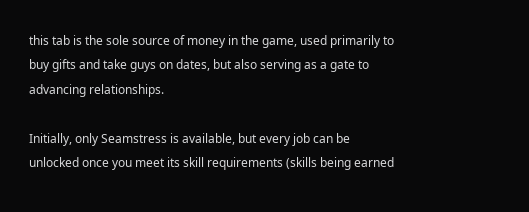this tab is the sole source of money in the game, used primarily to buy gifts and take guys on dates, but also serving as a gate to advancing relationships.

Initially, only Seamstress is available, but every job can be unlocked once you meet its skill requirements (skills being earned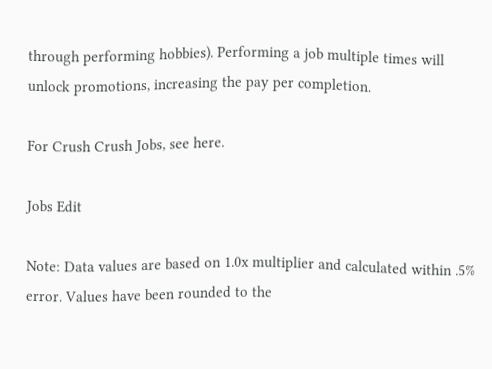through performing hobbies). Performing a job multiple times will unlock promotions, increasing the pay per completion.

For Crush Crush Jobs, see here.

Jobs Edit

Note: Data values are based on 1.0x multiplier and calculated within .5% error. Values have been rounded to the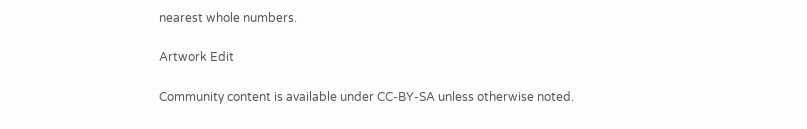nearest whole numbers.

Artwork Edit

Community content is available under CC-BY-SA unless otherwise noted.